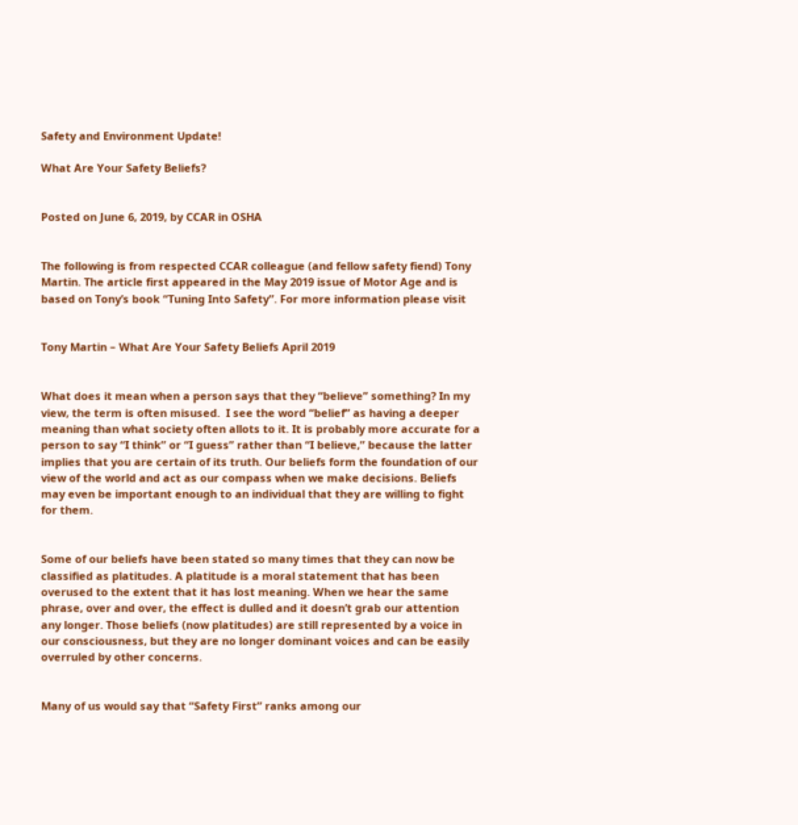Safety and Environment Update!

What Are Your Safety Beliefs?


Posted on June 6, 2019, by CCAR in OSHA


The following is from respected CCAR colleague (and fellow safety fiend) Tony Martin. The article first appeared in the May 2019 issue of Motor Age and is based on Tony’s book “Tuning Into Safety”. For more information please visit


Tony Martin – What Are Your Safety Beliefs April 2019


What does it mean when a person says that they “believe” something? In my view, the term is often misused.  I see the word “belief” as having a deeper meaning than what society often allots to it. It is probably more accurate for a person to say “I think” or “I guess” rather than “I believe,” because the latter implies that you are certain of its truth. Our beliefs form the foundation of our view of the world and act as our compass when we make decisions. Beliefs may even be important enough to an individual that they are willing to fight for them.


Some of our beliefs have been stated so many times that they can now be classified as platitudes. A platitude is a moral statement that has been overused to the extent that it has lost meaning. When we hear the same phrase, over and over, the effect is dulled and it doesn’t grab our attention any longer. Those beliefs (now platitudes) are still represented by a voice in our consciousness, but they are no longer dominant voices and can be easily overruled by other concerns.


Many of us would say that “Safety First” ranks among our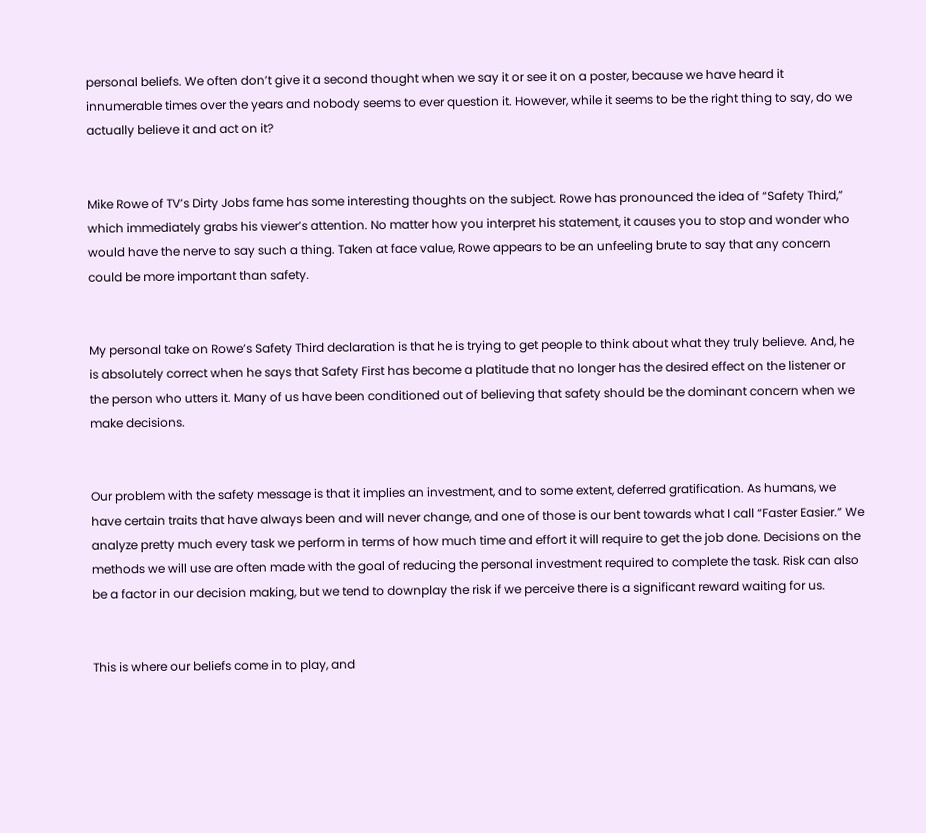personal beliefs. We often don’t give it a second thought when we say it or see it on a poster, because we have heard it innumerable times over the years and nobody seems to ever question it. However, while it seems to be the right thing to say, do we actually believe it and act on it?


Mike Rowe of TV’s Dirty Jobs fame has some interesting thoughts on the subject. Rowe has pronounced the idea of “Safety Third,” which immediately grabs his viewer’s attention. No matter how you interpret his statement, it causes you to stop and wonder who would have the nerve to say such a thing. Taken at face value, Rowe appears to be an unfeeling brute to say that any concern could be more important than safety.


My personal take on Rowe’s Safety Third declaration is that he is trying to get people to think about what they truly believe. And, he is absolutely correct when he says that Safety First has become a platitude that no longer has the desired effect on the listener or the person who utters it. Many of us have been conditioned out of believing that safety should be the dominant concern when we make decisions.


Our problem with the safety message is that it implies an investment, and to some extent, deferred gratification. As humans, we have certain traits that have always been and will never change, and one of those is our bent towards what I call “Faster Easier.” We analyze pretty much every task we perform in terms of how much time and effort it will require to get the job done. Decisions on the methods we will use are often made with the goal of reducing the personal investment required to complete the task. Risk can also be a factor in our decision making, but we tend to downplay the risk if we perceive there is a significant reward waiting for us.


This is where our beliefs come in to play, and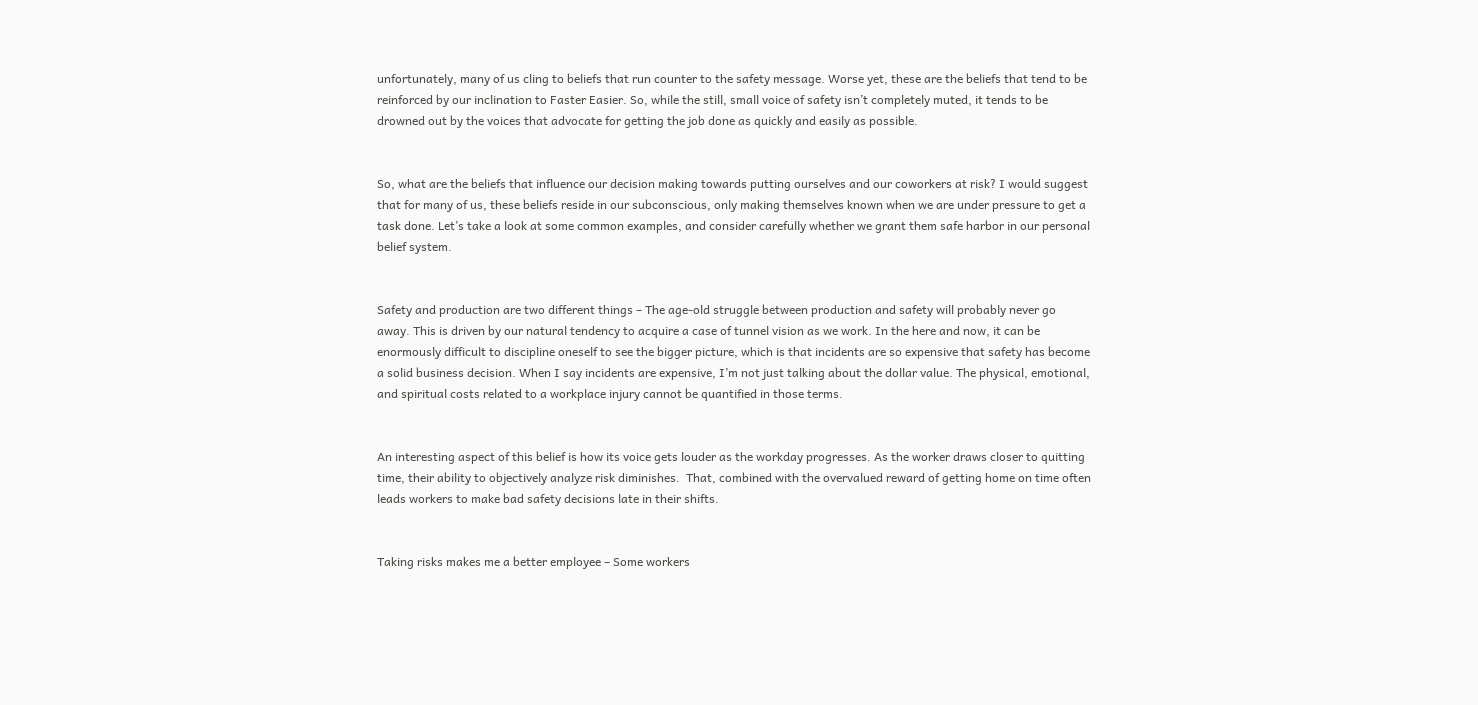unfortunately, many of us cling to beliefs that run counter to the safety message. Worse yet, these are the beliefs that tend to be reinforced by our inclination to Faster Easier. So, while the still, small voice of safety isn’t completely muted, it tends to be drowned out by the voices that advocate for getting the job done as quickly and easily as possible.


So, what are the beliefs that influence our decision making towards putting ourselves and our coworkers at risk? I would suggest that for many of us, these beliefs reside in our subconscious, only making themselves known when we are under pressure to get a task done. Let’s take a look at some common examples, and consider carefully whether we grant them safe harbor in our personal belief system.


Safety and production are two different things – The age-old struggle between production and safety will probably never go away. This is driven by our natural tendency to acquire a case of tunnel vision as we work. In the here and now, it can be enormously difficult to discipline oneself to see the bigger picture, which is that incidents are so expensive that safety has become a solid business decision. When I say incidents are expensive, I’m not just talking about the dollar value. The physical, emotional, and spiritual costs related to a workplace injury cannot be quantified in those terms.


An interesting aspect of this belief is how its voice gets louder as the workday progresses. As the worker draws closer to quitting time, their ability to objectively analyze risk diminishes.  That, combined with the overvalued reward of getting home on time often leads workers to make bad safety decisions late in their shifts.


Taking risks makes me a better employee – Some workers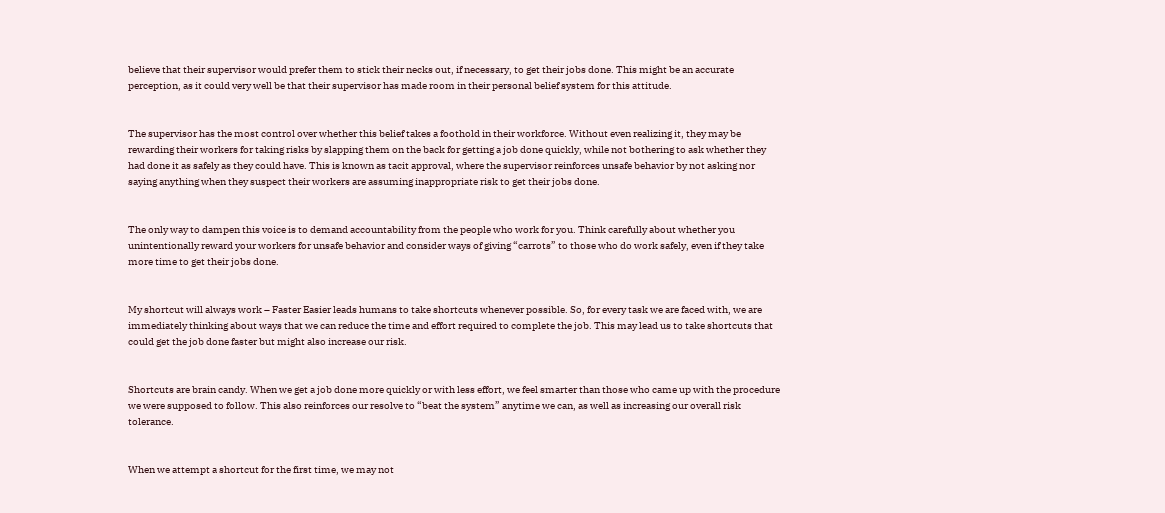believe that their supervisor would prefer them to stick their necks out, if necessary, to get their jobs done. This might be an accurate perception, as it could very well be that their supervisor has made room in their personal belief system for this attitude.


The supervisor has the most control over whether this belief takes a foothold in their workforce. Without even realizing it, they may be rewarding their workers for taking risks by slapping them on the back for getting a job done quickly, while not bothering to ask whether they had done it as safely as they could have. This is known as tacit approval, where the supervisor reinforces unsafe behavior by not asking nor saying anything when they suspect their workers are assuming inappropriate risk to get their jobs done.


The only way to dampen this voice is to demand accountability from the people who work for you. Think carefully about whether you unintentionally reward your workers for unsafe behavior and consider ways of giving “carrots” to those who do work safely, even if they take more time to get their jobs done.


My shortcut will always work – Faster Easier leads humans to take shortcuts whenever possible. So, for every task we are faced with, we are immediately thinking about ways that we can reduce the time and effort required to complete the job. This may lead us to take shortcuts that could get the job done faster but might also increase our risk.


Shortcuts are brain candy. When we get a job done more quickly or with less effort, we feel smarter than those who came up with the procedure we were supposed to follow. This also reinforces our resolve to “beat the system” anytime we can, as well as increasing our overall risk tolerance.


When we attempt a shortcut for the first time, we may not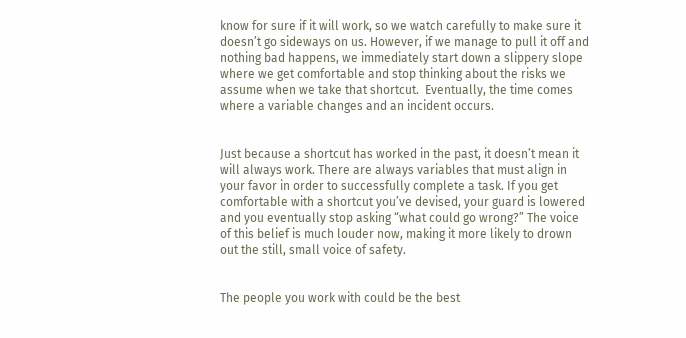know for sure if it will work, so we watch carefully to make sure it doesn’t go sideways on us. However, if we manage to pull it off and nothing bad happens, we immediately start down a slippery slope where we get comfortable and stop thinking about the risks we assume when we take that shortcut.  Eventually, the time comes where a variable changes and an incident occurs.


Just because a shortcut has worked in the past, it doesn’t mean it will always work. There are always variables that must align in your favor in order to successfully complete a task. If you get comfortable with a shortcut you’ve devised, your guard is lowered and you eventually stop asking “what could go wrong?” The voice of this belief is much louder now, making it more likely to drown out the still, small voice of safety.


The people you work with could be the best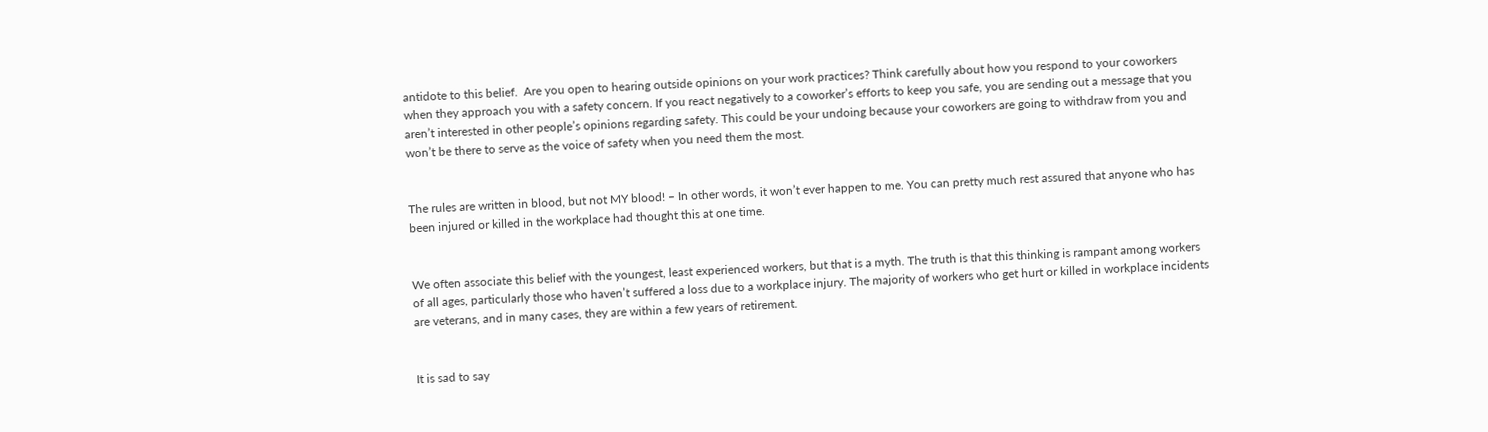antidote to this belief.  Are you open to hearing outside opinions on your work practices? Think carefully about how you respond to your coworkers when they approach you with a safety concern. If you react negatively to a coworker’s efforts to keep you safe, you are sending out a message that you aren’t interested in other people’s opinions regarding safety. This could be your undoing because your coworkers are going to withdraw from you and won’t be there to serve as the voice of safety when you need them the most.


The rules are written in blood, but not MY blood! – In other words, it won’t ever happen to me. You can pretty much rest assured that anyone who has been injured or killed in the workplace had thought this at one time.


We often associate this belief with the youngest, least experienced workers, but that is a myth. The truth is that this thinking is rampant among workers of all ages, particularly those who haven’t suffered a loss due to a workplace injury. The majority of workers who get hurt or killed in workplace incidents are veterans, and in many cases, they are within a few years of retirement.


It is sad to say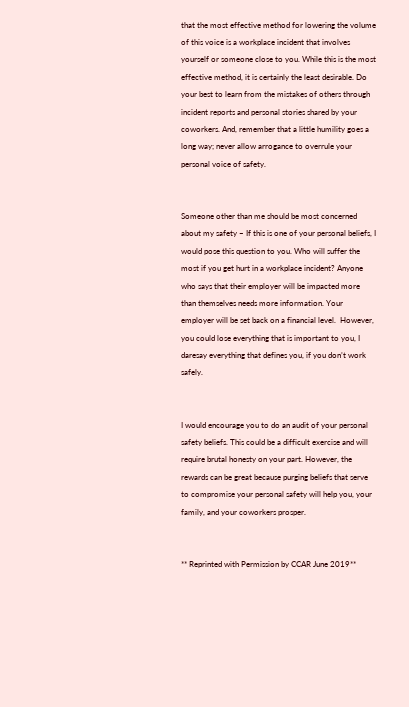that the most effective method for lowering the volume of this voice is a workplace incident that involves yourself or someone close to you. While this is the most effective method, it is certainly the least desirable. Do your best to learn from the mistakes of others through incident reports and personal stories shared by your coworkers. And, remember that a little humility goes a long way; never allow arrogance to overrule your personal voice of safety.


Someone other than me should be most concerned about my safety – If this is one of your personal beliefs, I would pose this question to you. Who will suffer the most if you get hurt in a workplace incident? Anyone who says that their employer will be impacted more than themselves needs more information. Your employer will be set back on a financial level.  However, you could lose everything that is important to you, I daresay everything that defines you, if you don’t work safely.


I would encourage you to do an audit of your personal safety beliefs. This could be a difficult exercise and will require brutal honesty on your part. However, the rewards can be great because purging beliefs that serve to compromise your personal safety will help you, your family, and your coworkers prosper.


** Reprinted with Permission by CCAR June 2019**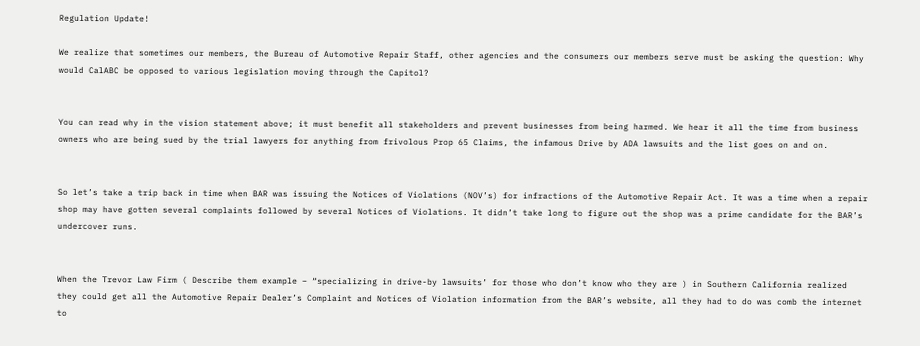Regulation Update!

We realize that sometimes our members, the Bureau of Automotive Repair Staff, other agencies and the consumers our members serve must be asking the question: Why would CalABC be opposed to various legislation moving through the Capitol?


You can read why in the vision statement above; it must benefit all stakeholders and prevent businesses from being harmed. We hear it all the time from business owners who are being sued by the trial lawyers for anything from frivolous Prop 65 Claims, the infamous Drive by ADA lawsuits and the list goes on and on.


So let’s take a trip back in time when BAR was issuing the Notices of Violations (NOV’s) for infractions of the Automotive Repair Act. It was a time when a repair shop may have gotten several complaints followed by several Notices of Violations. It didn’t take long to figure out the shop was a prime candidate for the BAR’s undercover runs.


When the Trevor Law Firm ( Describe them example – “specializing in drive-by lawsuits’ for those who don’t know who they are ) in Southern California realized they could get all the Automotive Repair Dealer’s Complaint and Notices of Violation information from the BAR’s website, all they had to do was comb the internet to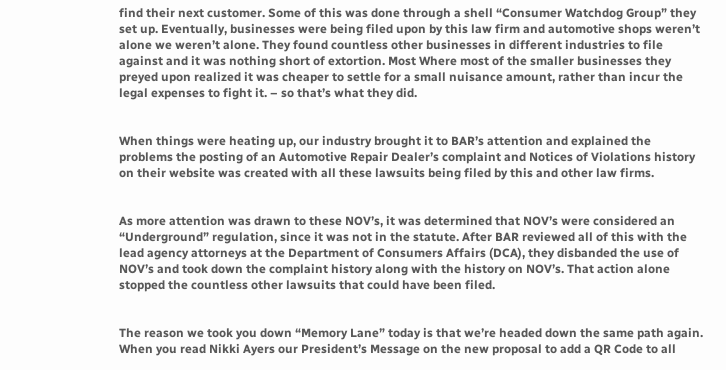find their next customer. Some of this was done through a shell “Consumer Watchdog Group” they set up. Eventually, businesses were being filed upon by this law firm and automotive shops weren’t alone we weren’t alone. They found countless other businesses in different industries to file against and it was nothing short of extortion. Most Where most of the smaller businesses they preyed upon realized it was cheaper to settle for a small nuisance amount, rather than incur the legal expenses to fight it. – so that’s what they did.


When things were heating up, our industry brought it to BAR’s attention and explained the problems the posting of an Automotive Repair Dealer’s complaint and Notices of Violations history on their website was created with all these lawsuits being filed by this and other law firms.


As more attention was drawn to these NOV’s, it was determined that NOV’s were considered an “Underground” regulation, since it was not in the statute. After BAR reviewed all of this with the lead agency attorneys at the Department of Consumers Affairs (DCA), they disbanded the use of NOV’s and took down the complaint history along with the history on NOV’s. That action alone stopped the countless other lawsuits that could have been filed.


The reason we took you down “Memory Lane” today is that we’re headed down the same path again. When you read Nikki Ayers our President’s Message on the new proposal to add a QR Code to all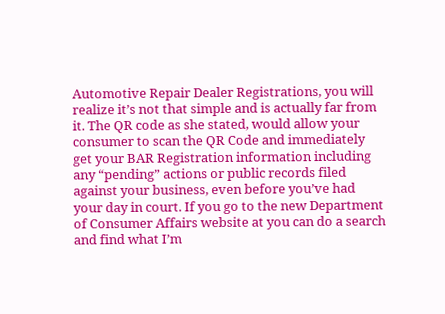Automotive Repair Dealer Registrations, you will realize it’s not that simple and is actually far from it. The QR code as she stated, would allow your consumer to scan the QR Code and immediately get your BAR Registration information including any “pending” actions or public records filed against your business, even before you’ve had your day in court. If you go to the new Department of Consumer Affairs website at you can do a search and find what I’m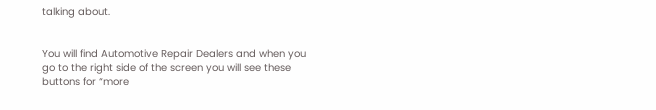talking about.


You will find Automotive Repair Dealers and when you go to the right side of the screen you will see these buttons for “more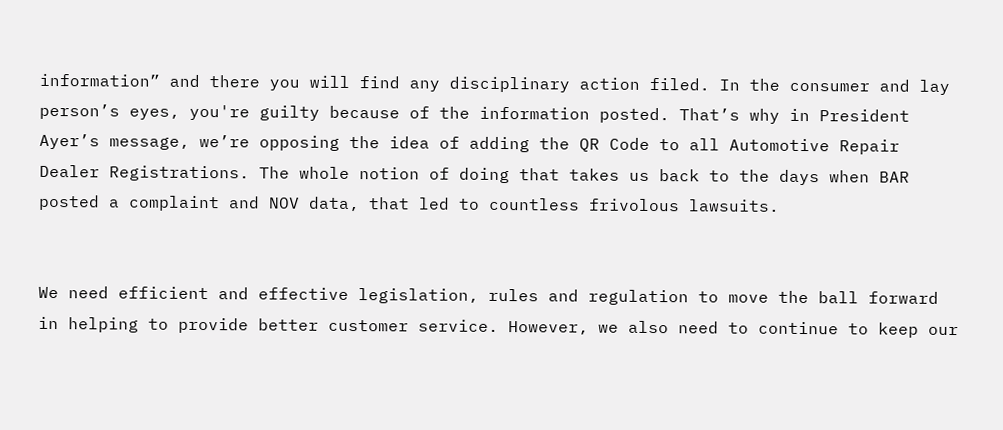information” and there you will find any disciplinary action filed. In the consumer and lay person’s eyes, you're guilty because of the information posted. That’s why in President Ayer’s message, we’re opposing the idea of adding the QR Code to all Automotive Repair Dealer Registrations. The whole notion of doing that takes us back to the days when BAR posted a complaint and NOV data, that led to countless frivolous lawsuits.


We need efficient and effective legislation, rules and regulation to move the ball forward in helping to provide better customer service. However, we also need to continue to keep our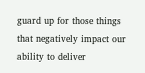guard up for those things that negatively impact our ability to deliver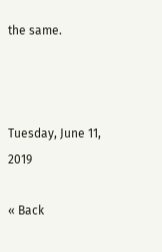the same.



Tuesday, June 11, 2019

« Back